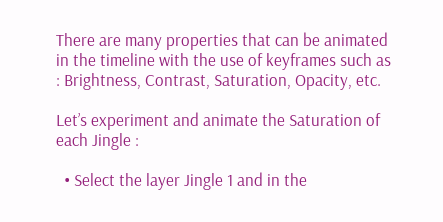There are many properties that can be animated in the timeline with the use of keyframes such as : Brightness, Contrast, Saturation, Opacity, etc.

Let’s experiment and animate the Saturation of each Jingle :

  • Select the layer Jingle 1 and in the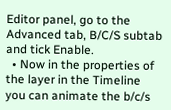Editor panel, go to the Advanced tab, B/C/S subtab and tick Enable.
  • Now in the properties of the layer in the Timeline you can animate the b/c/s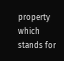property which stands for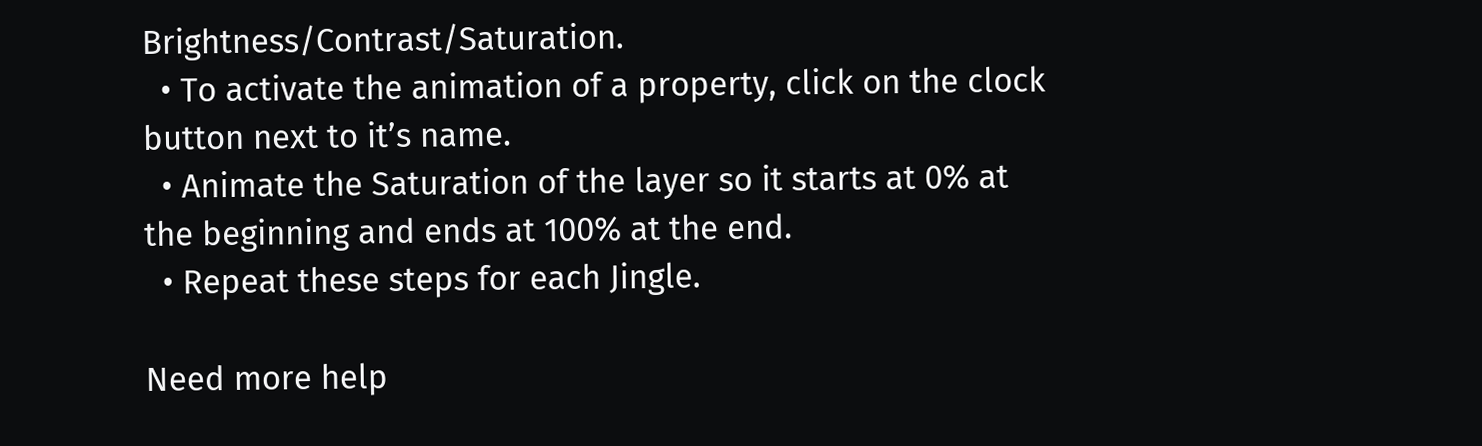Brightness/Contrast/Saturation.
  • To activate the animation of a property, click on the clock button next to it’s name.
  • Animate the Saturation of the layer so it starts at 0% at the beginning and ends at 100% at the end.
  • Repeat these steps for each Jingle.

Need more help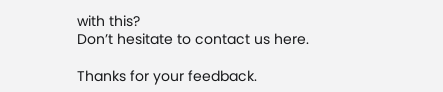with this?
Don’t hesitate to contact us here.

Thanks for your feedback.